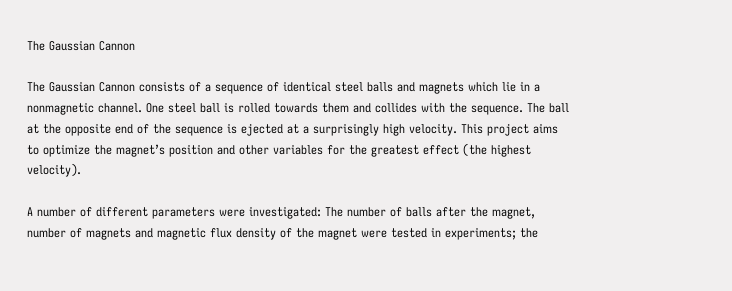The Gaussian Cannon

The Gaussian Cannon consists of a sequence of identical steel balls and magnets which lie in a nonmagnetic channel. One steel ball is rolled towards them and collides with the sequence. The ball at the opposite end of the sequence is ejected at a surprisingly high velocity. This project aims to optimize the magnet’s position and other variables for the greatest effect (the highest velocity).

A number of different parameters were investigated: The number of balls after the magnet, number of magnets and magnetic flux density of the magnet were tested in experiments; the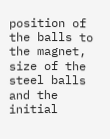position of the balls to the magnet, size of the steel balls and the initial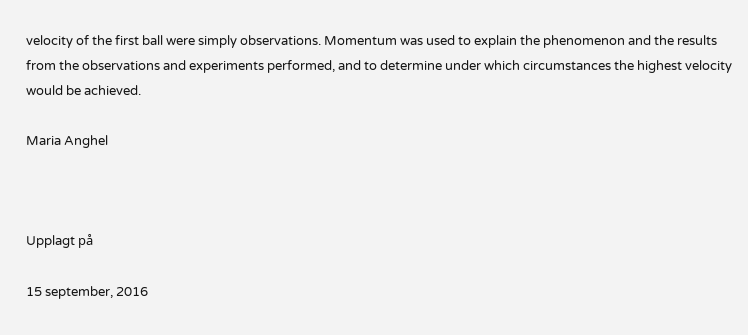velocity of the first ball were simply observations. Momentum was used to explain the phenomenon and the results from the observations and experiments performed, and to determine under which circumstances the highest velocity would be achieved.

Maria Anghel



Upplagt på

15 september, 2016